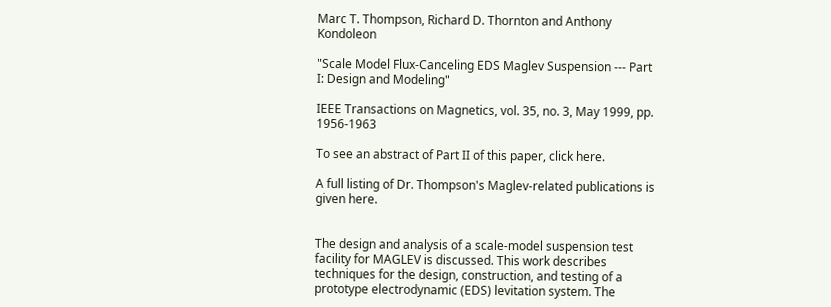Marc T. Thompson, Richard D. Thornton and Anthony Kondoleon

"Scale Model Flux-Canceling EDS Maglev Suspension --- Part I: Design and Modeling"

IEEE Transactions on Magnetics, vol. 35, no. 3, May 1999, pp. 1956-1963

To see an abstract of Part II of this paper, click here.

A full listing of Dr. Thompson's Maglev-related publications is given here.


The design and analysis of a scale-model suspension test facility for MAGLEV is discussed. This work describes techniques for the design, construction, and testing of a prototype electrodynamic (EDS) levitation system. The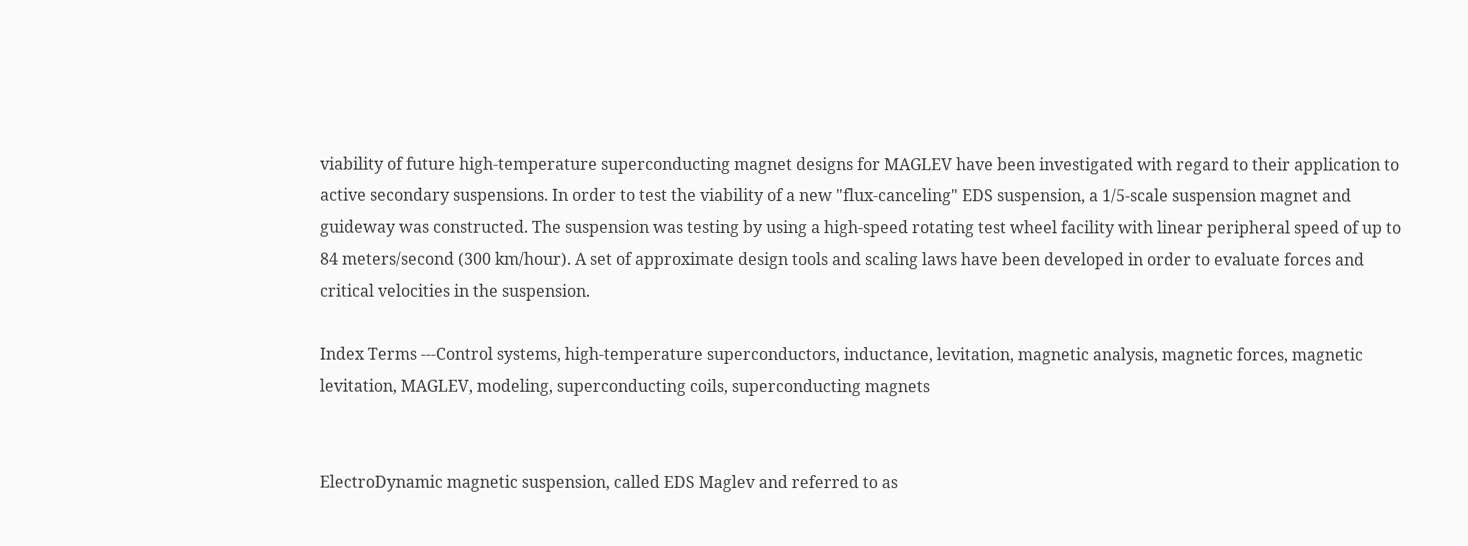viability of future high-temperature superconducting magnet designs for MAGLEV have been investigated with regard to their application to active secondary suspensions. In order to test the viability of a new "flux-canceling" EDS suspension, a 1/5-scale suspension magnet and guideway was constructed. The suspension was testing by using a high-speed rotating test wheel facility with linear peripheral speed of up to 84 meters/second (300 km/hour). A set of approximate design tools and scaling laws have been developed in order to evaluate forces and critical velocities in the suspension.

Index Terms ---Control systems, high-temperature superconductors, inductance, levitation, magnetic analysis, magnetic forces, magnetic levitation, MAGLEV, modeling, superconducting coils, superconducting magnets


ElectroDynamic magnetic suspension, called EDS Maglev and referred to as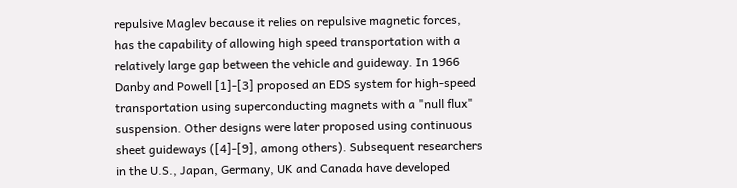repulsive Maglev because it relies on repulsive magnetic forces, has the capability of allowing high speed transportation with a relatively large gap between the vehicle and guideway. In 1966 Danby and Powell [1]-[3] proposed an EDS system for high-speed transportation using superconducting magnets with a "null flux" suspension. Other designs were later proposed using continuous sheet guideways ([4]-[9], among others). Subsequent researchers in the U.S., Japan, Germany, UK and Canada have developed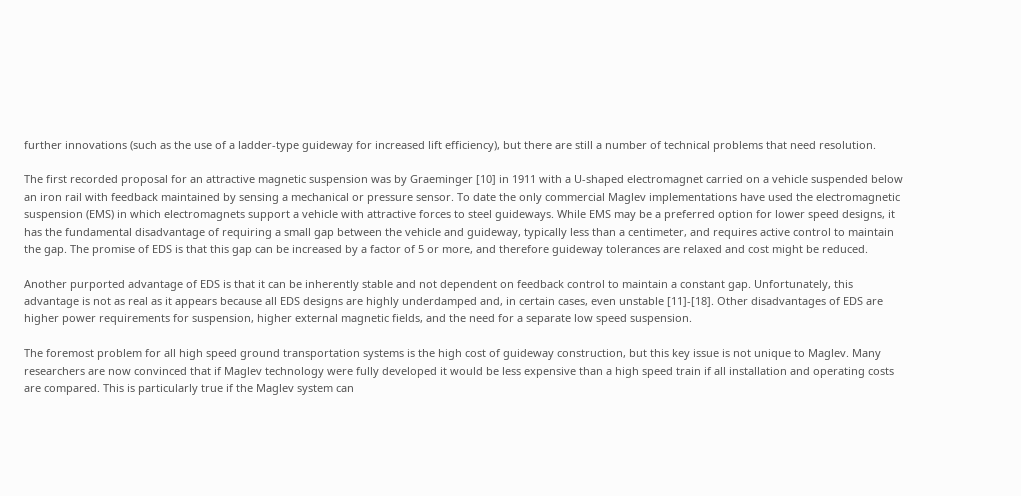further innovations (such as the use of a ladder-type guideway for increased lift efficiency), but there are still a number of technical problems that need resolution.

The first recorded proposal for an attractive magnetic suspension was by Graeminger [10] in 1911 with a U-shaped electromagnet carried on a vehicle suspended below an iron rail with feedback maintained by sensing a mechanical or pressure sensor. To date the only commercial Maglev implementations have used the electromagnetic suspension (EMS) in which electromagnets support a vehicle with attractive forces to steel guideways. While EMS may be a preferred option for lower speed designs, it has the fundamental disadvantage of requiring a small gap between the vehicle and guideway, typically less than a centimeter, and requires active control to maintain the gap. The promise of EDS is that this gap can be increased by a factor of 5 or more, and therefore guideway tolerances are relaxed and cost might be reduced.

Another purported advantage of EDS is that it can be inherently stable and not dependent on feedback control to maintain a constant gap. Unfortunately, this advantage is not as real as it appears because all EDS designs are highly underdamped and, in certain cases, even unstable [11]-[18]. Other disadvantages of EDS are higher power requirements for suspension, higher external magnetic fields, and the need for a separate low speed suspension.

The foremost problem for all high speed ground transportation systems is the high cost of guideway construction, but this key issue is not unique to Maglev. Many researchers are now convinced that if Maglev technology were fully developed it would be less expensive than a high speed train if all installation and operating costs are compared. This is particularly true if the Maglev system can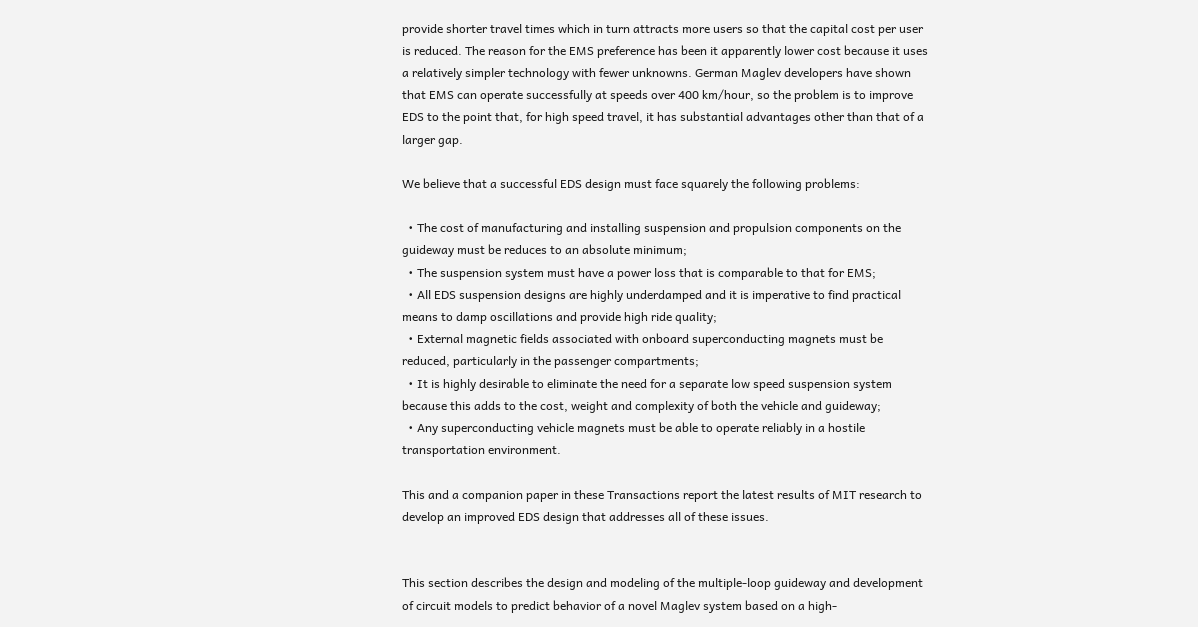provide shorter travel times which in turn attracts more users so that the capital cost per user is reduced. The reason for the EMS preference has been it apparently lower cost because it uses a relatively simpler technology with fewer unknowns. German Maglev developers have shown that EMS can operate successfully at speeds over 400 km/hour, so the problem is to improve EDS to the point that, for high speed travel, it has substantial advantages other than that of a larger gap.

We believe that a successful EDS design must face squarely the following problems:

  • The cost of manufacturing and installing suspension and propulsion components on the guideway must be reduces to an absolute minimum;
  • The suspension system must have a power loss that is comparable to that for EMS;
  • All EDS suspension designs are highly underdamped and it is imperative to find practical means to damp oscillations and provide high ride quality;
  • External magnetic fields associated with onboard superconducting magnets must be reduced, particularly in the passenger compartments;
  • It is highly desirable to eliminate the need for a separate low speed suspension system because this adds to the cost, weight and complexity of both the vehicle and guideway;
  • Any superconducting vehicle magnets must be able to operate reliably in a hostile transportation environment.

This and a companion paper in these Transactions report the latest results of MIT research to develop an improved EDS design that addresses all of these issues.


This section describes the design and modeling of the multiple-loop guideway and development of circuit models to predict behavior of a novel Maglev system based on a high-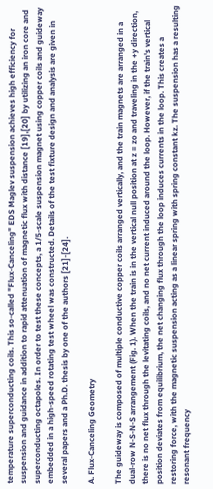temperature superconducting coils. This so-called "Flux-Canceling" EDS Maglev suspension achieves high efficiency for suspension and guidance in addition to rapid attenuation of magnetic flux with distance [19],[20] by utilizing an iron core and superconducting octapoles. In order to test these concepts, a 1/5-scale suspension magnet using copper coils and guideway embedded in a high-speed rotating test wheel was constructed. Details of the test fixture design and analysis are given in several papers and a Ph.D. thesis by one of the authors [21]-[24].

A. Flux-Canceling Geometry

The guideway is composed of multiple conductive copper coils arranged vertically, and the train magnets are arranged in a dual-row N-S-N-S arrangement (Fig. 1). When the train is in the vertical null position at z = zo and traveling in the +y direction, there is no net flux through the levitating coils, and no net current induced around the loop. However, if the train's vertical position deviates from equilibrium, the net changing flux through the loop induces currents in the loop. This creates a restoring force, with the magnetic suspension acting as a linear spring with spring constant kz. The suspension has a resulting resonant frequency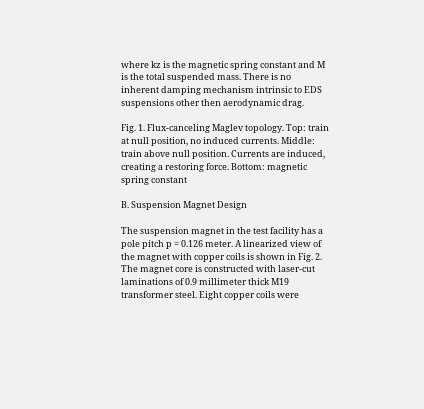where kz is the magnetic spring constant and M is the total suspended mass. There is no inherent damping mechanism intrinsic to EDS suspensions other then aerodynamic drag.

Fig. 1. Flux-canceling Maglev topology. Top: train at null position, no induced currents. Middle: train above null position. Currents are induced, creating a restoring force. Bottom: magnetic spring constant

B. Suspension Magnet Design

The suspension magnet in the test facility has a pole pitch p = 0.126 meter. A linearized view of the magnet with copper coils is shown in Fig. 2. The magnet core is constructed with laser-cut laminations of 0.9 millimeter thick M19 transformer steel. Eight copper coils were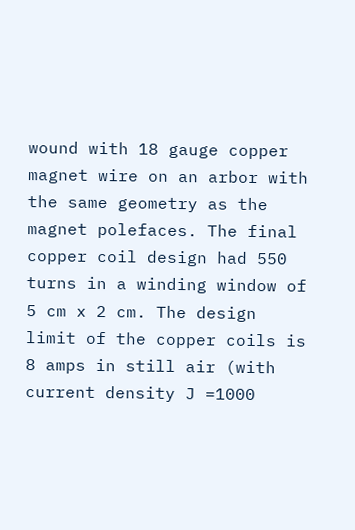wound with 18 gauge copper magnet wire on an arbor with the same geometry as the magnet polefaces. The final copper coil design had 550 turns in a winding window of 5 cm x 2 cm. The design limit of the copper coils is 8 amps in still air (with current density J =1000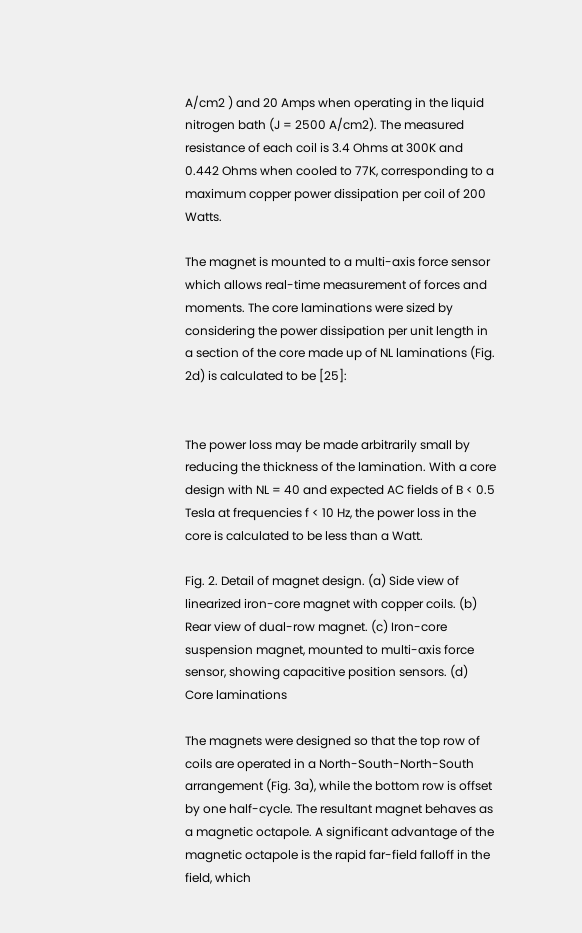A/cm2 ) and 20 Amps when operating in the liquid nitrogen bath (J = 2500 A/cm2). The measured resistance of each coil is 3.4 Ohms at 300K and 0.442 Ohms when cooled to 77K, corresponding to a maximum copper power dissipation per coil of 200 Watts.

The magnet is mounted to a multi-axis force sensor which allows real-time measurement of forces and moments. The core laminations were sized by considering the power dissipation per unit length in a section of the core made up of NL laminations (Fig. 2d) is calculated to be [25]:


The power loss may be made arbitrarily small by reducing the thickness of the lamination. With a core design with NL = 40 and expected AC fields of B < 0.5 Tesla at frequencies f < 10 Hz, the power loss in the core is calculated to be less than a Watt.

Fig. 2. Detail of magnet design. (a) Side view of linearized iron-core magnet with copper coils. (b) Rear view of dual-row magnet. (c) Iron-core suspension magnet, mounted to multi-axis force sensor, showing capacitive position sensors. (d) Core laminations

The magnets were designed so that the top row of coils are operated in a North-South-North-South arrangement (Fig. 3a), while the bottom row is offset by one half-cycle. The resultant magnet behaves as a magnetic octapole. A significant advantage of the magnetic octapole is the rapid far-field falloff in the field, which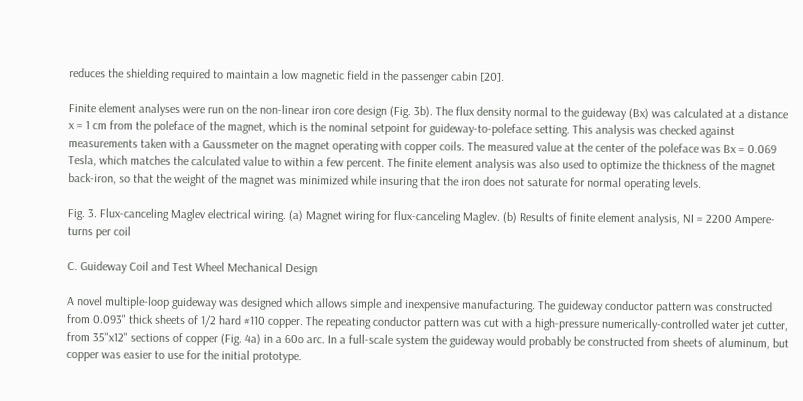reduces the shielding required to maintain a low magnetic field in the passenger cabin [20].

Finite element analyses were run on the non-linear iron core design (Fig. 3b). The flux density normal to the guideway (Bx) was calculated at a distance x = 1 cm from the poleface of the magnet, which is the nominal setpoint for guideway-to-poleface setting. This analysis was checked against measurements taken with a Gaussmeter on the magnet operating with copper coils. The measured value at the center of the poleface was Bx = 0.069 Tesla, which matches the calculated value to within a few percent. The finite element analysis was also used to optimize the thickness of the magnet back-iron, so that the weight of the magnet was minimized while insuring that the iron does not saturate for normal operating levels.

Fig. 3. Flux-canceling Maglev electrical wiring. (a) Magnet wiring for flux-canceling Maglev. (b) Results of finite element analysis, NI = 2200 Ampere-turns per coil

C. Guideway Coil and Test Wheel Mechanical Design

A novel multiple-loop guideway was designed which allows simple and inexpensive manufacturing. The guideway conductor pattern was constructed from 0.093" thick sheets of 1/2 hard #110 copper. The repeating conductor pattern was cut with a high-pressure numerically-controlled water jet cutter, from 35"x12" sections of copper (Fig. 4a) in a 60o arc. In a full-scale system the guideway would probably be constructed from sheets of aluminum, but copper was easier to use for the initial prototype.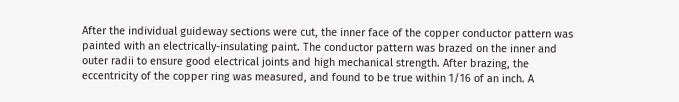After the individual guideway sections were cut, the inner face of the copper conductor pattern was painted with an electrically-insulating paint. The conductor pattern was brazed on the inner and outer radii to ensure good electrical joints and high mechanical strength. After brazing, the eccentricity of the copper ring was measured, and found to be true within 1/16 of an inch. A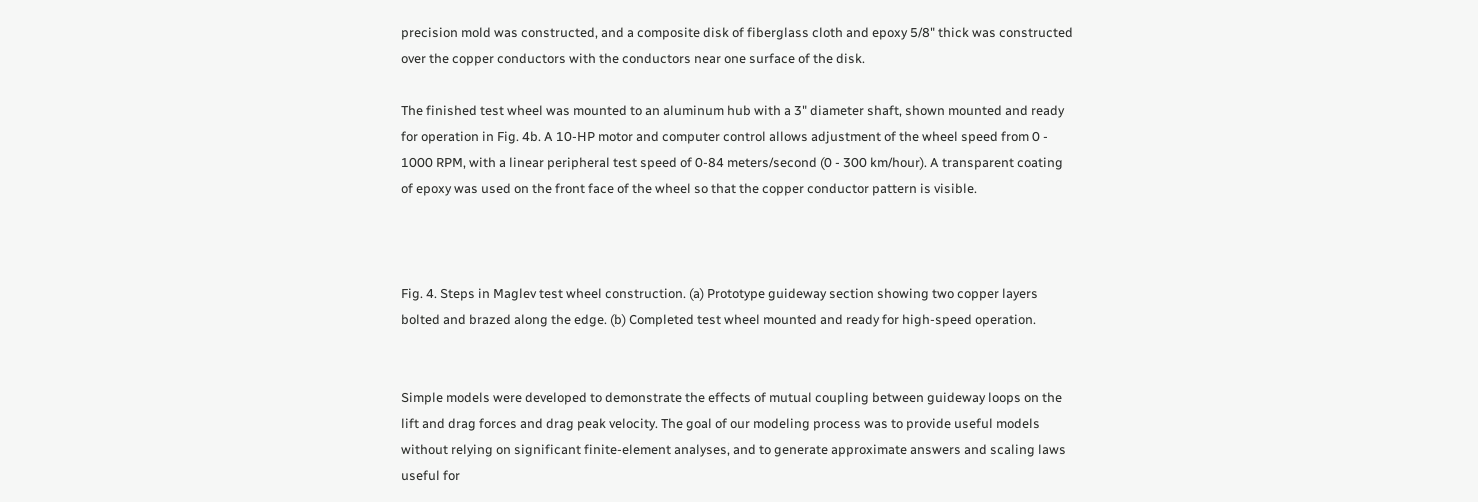precision mold was constructed, and a composite disk of fiberglass cloth and epoxy 5/8" thick was constructed over the copper conductors with the conductors near one surface of the disk.

The finished test wheel was mounted to an aluminum hub with a 3" diameter shaft, shown mounted and ready for operation in Fig. 4b. A 10-HP motor and computer control allows adjustment of the wheel speed from 0 - 1000 RPM, with a linear peripheral test speed of 0-84 meters/second (0 - 300 km/hour). A transparent coating of epoxy was used on the front face of the wheel so that the copper conductor pattern is visible.



Fig. 4. Steps in Maglev test wheel construction. (a) Prototype guideway section showing two copper layers bolted and brazed along the edge. (b) Completed test wheel mounted and ready for high-speed operation.


Simple models were developed to demonstrate the effects of mutual coupling between guideway loops on the lift and drag forces and drag peak velocity. The goal of our modeling process was to provide useful models without relying on significant finite-element analyses, and to generate approximate answers and scaling laws useful for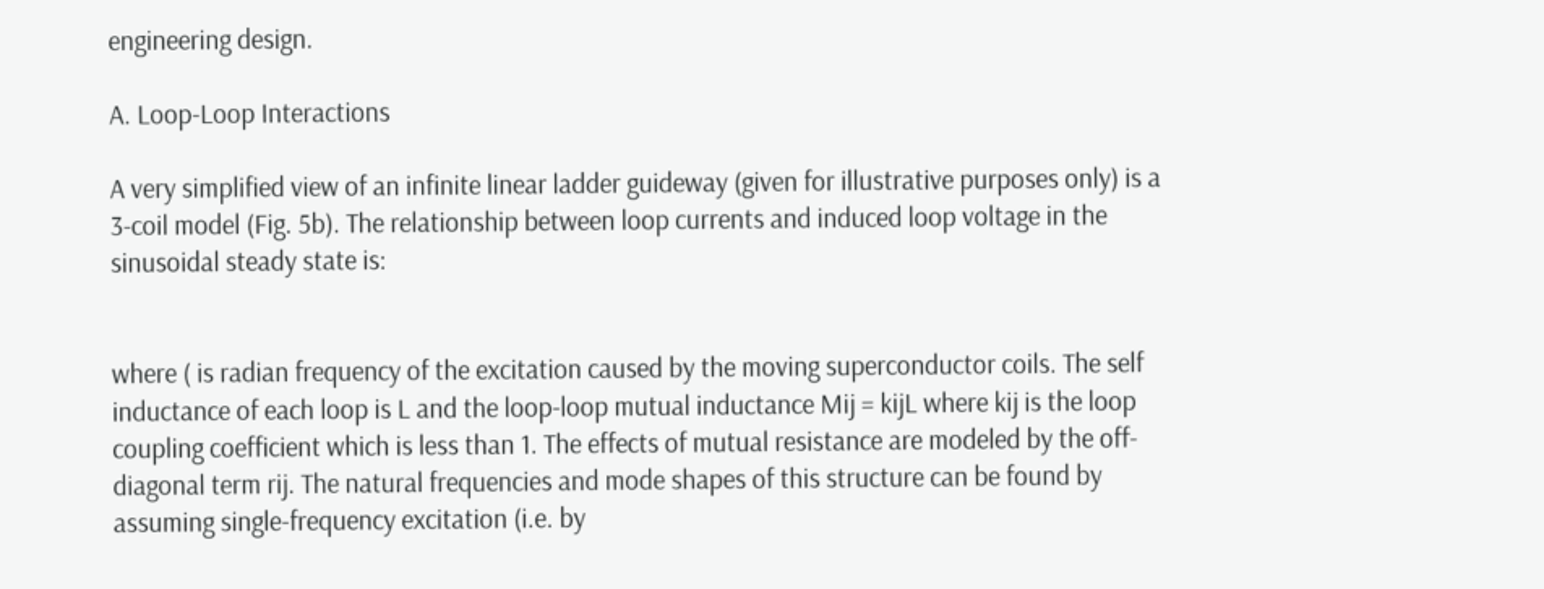engineering design.

A. Loop-Loop Interactions

A very simplified view of an infinite linear ladder guideway (given for illustrative purposes only) is a 3-coil model (Fig. 5b). The relationship between loop currents and induced loop voltage in the sinusoidal steady state is:


where ( is radian frequency of the excitation caused by the moving superconductor coils. The self inductance of each loop is L and the loop-loop mutual inductance Mij = kijL where kij is the loop coupling coefficient which is less than 1. The effects of mutual resistance are modeled by the off-diagonal term rij. The natural frequencies and mode shapes of this structure can be found by assuming single-frequency excitation (i.e. by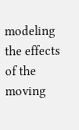modeling the effects of the moving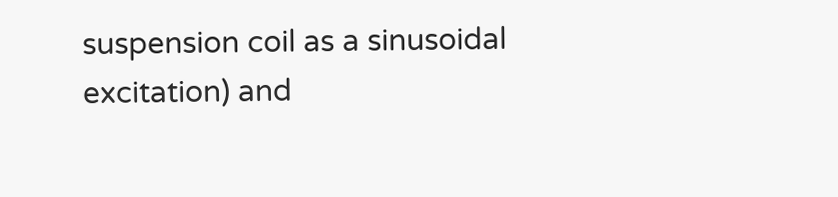suspension coil as a sinusoidal excitation) and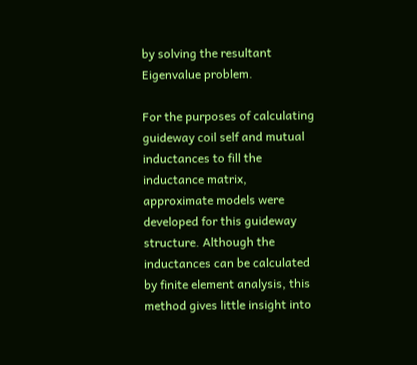by solving the resultant Eigenvalue problem.

For the purposes of calculating guideway coil self and mutual inductances to fill the inductance matrix, approximate models were developed for this guideway structure. Although the inductances can be calculated by finite element analysis, this method gives little insight into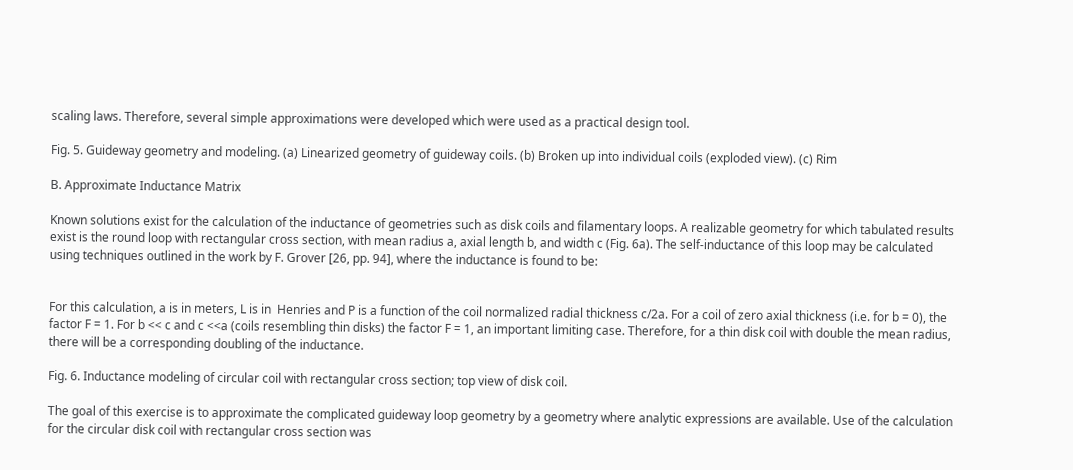scaling laws. Therefore, several simple approximations were developed which were used as a practical design tool.

Fig. 5. Guideway geometry and modeling. (a) Linearized geometry of guideway coils. (b) Broken up into individual coils (exploded view). (c) Rim

B. Approximate Inductance Matrix

Known solutions exist for the calculation of the inductance of geometries such as disk coils and filamentary loops. A realizable geometry for which tabulated results exist is the round loop with rectangular cross section, with mean radius a, axial length b, and width c (Fig. 6a). The self-inductance of this loop may be calculated using techniques outlined in the work by F. Grover [26, pp. 94], where the inductance is found to be:


For this calculation, a is in meters, L is in  Henries and P is a function of the coil normalized radial thickness c/2a. For a coil of zero axial thickness (i.e. for b = 0), the factor F = 1. For b << c and c <<a (coils resembling thin disks) the factor F = 1, an important limiting case. Therefore, for a thin disk coil with double the mean radius, there will be a corresponding doubling of the inductance.

Fig. 6. Inductance modeling of circular coil with rectangular cross section; top view of disk coil.

The goal of this exercise is to approximate the complicated guideway loop geometry by a geometry where analytic expressions are available. Use of the calculation for the circular disk coil with rectangular cross section was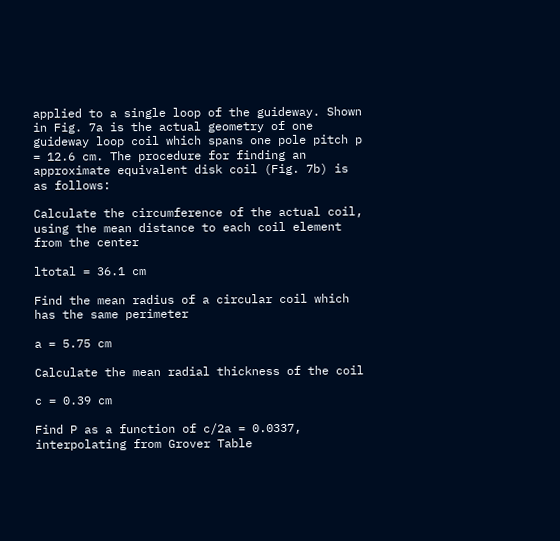applied to a single loop of the guideway. Shown in Fig. 7a is the actual geometry of one guideway loop coil which spans one pole pitch p = 12.6 cm. The procedure for finding an approximate equivalent disk coil (Fig. 7b) is as follows:

Calculate the circumference of the actual coil, using the mean distance to each coil element from the center

ltotal = 36.1 cm

Find the mean radius of a circular coil which has the same perimeter

a = 5.75 cm

Calculate the mean radial thickness of the coil

c = 0.39 cm

Find P as a function of c/2a = 0.0337, interpolating from Grover Table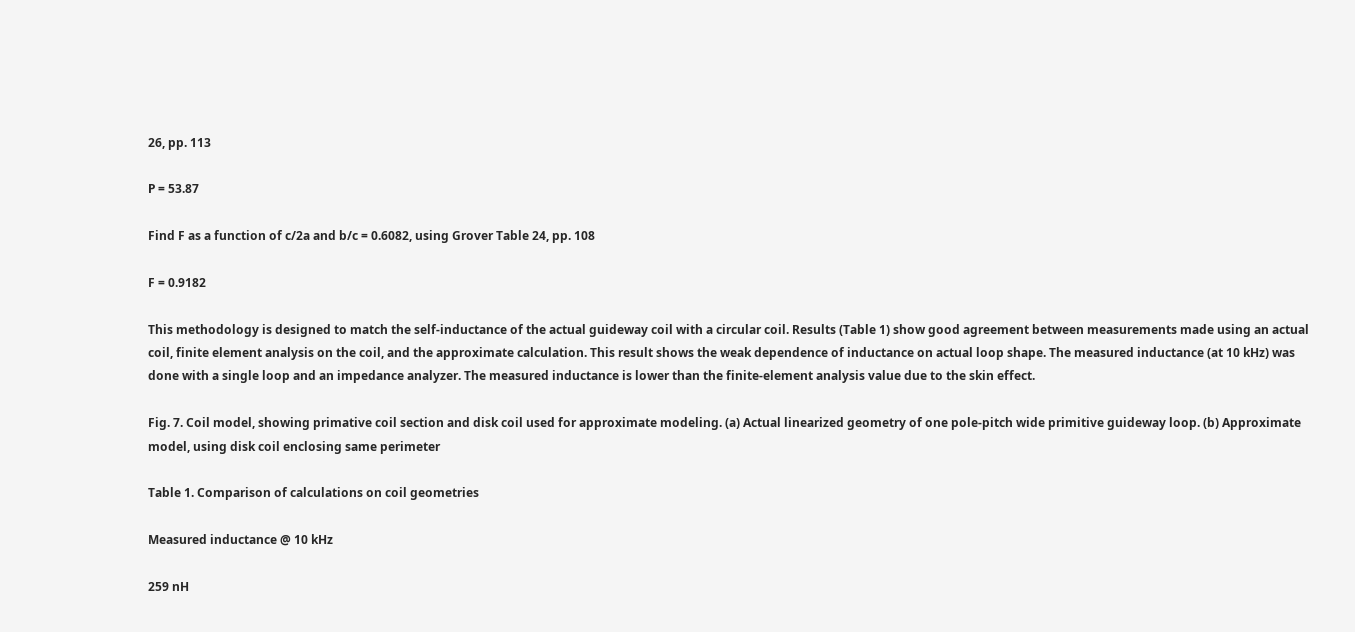26, pp. 113

P = 53.87

Find F as a function of c/2a and b/c = 0.6082, using Grover Table 24, pp. 108

F = 0.9182

This methodology is designed to match the self-inductance of the actual guideway coil with a circular coil. Results (Table 1) show good agreement between measurements made using an actual coil, finite element analysis on the coil, and the approximate calculation. This result shows the weak dependence of inductance on actual loop shape. The measured inductance (at 10 kHz) was done with a single loop and an impedance analyzer. The measured inductance is lower than the finite-element analysis value due to the skin effect.

Fig. 7. Coil model, showing primative coil section and disk coil used for approximate modeling. (a) Actual linearized geometry of one pole-pitch wide primitive guideway loop. (b) Approximate model, using disk coil enclosing same perimeter

Table 1. Comparison of calculations on coil geometries

Measured inductance @ 10 kHz

259 nH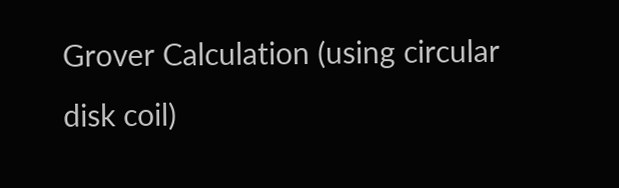Grover Calculation (using circular disk coil)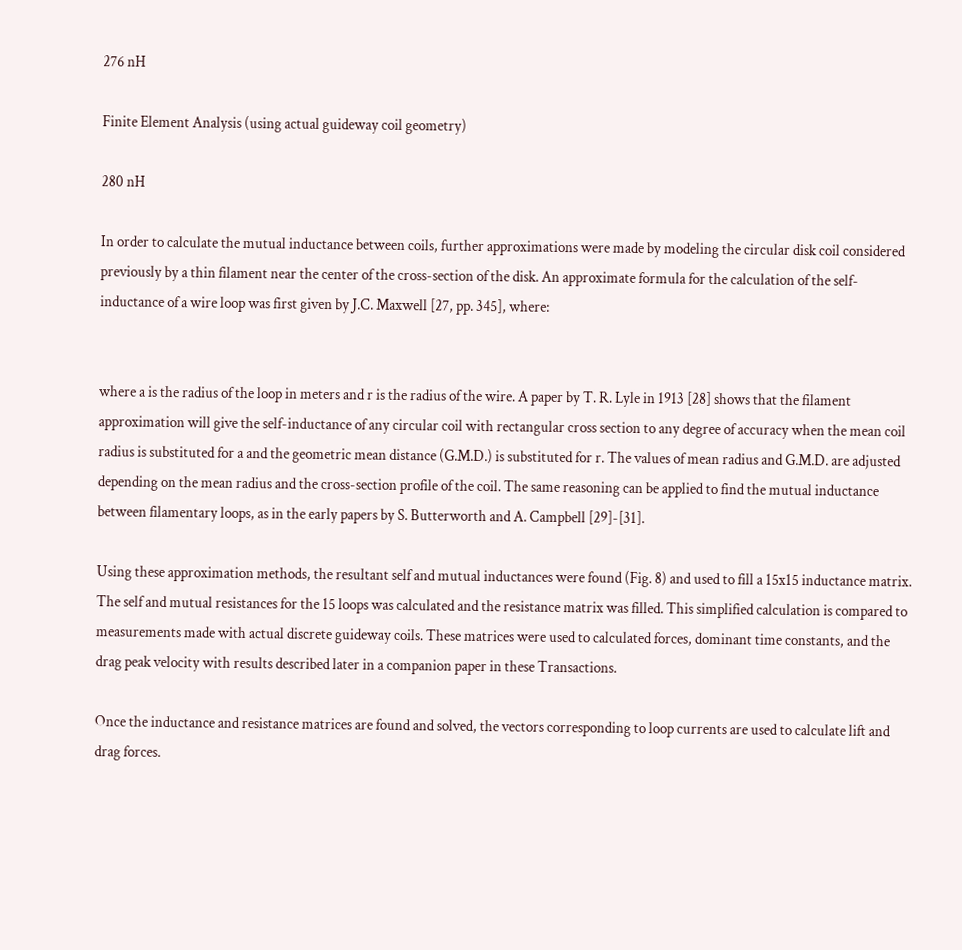276 nH

Finite Element Analysis (using actual guideway coil geometry)

280 nH

In order to calculate the mutual inductance between coils, further approximations were made by modeling the circular disk coil considered previously by a thin filament near the center of the cross-section of the disk. An approximate formula for the calculation of the self-inductance of a wire loop was first given by J.C. Maxwell [27, pp. 345], where:


where a is the radius of the loop in meters and r is the radius of the wire. A paper by T. R. Lyle in 1913 [28] shows that the filament approximation will give the self-inductance of any circular coil with rectangular cross section to any degree of accuracy when the mean coil radius is substituted for a and the geometric mean distance (G.M.D.) is substituted for r. The values of mean radius and G.M.D. are adjusted depending on the mean radius and the cross-section profile of the coil. The same reasoning can be applied to find the mutual inductance between filamentary loops, as in the early papers by S. Butterworth and A. Campbell [29]-[31].

Using these approximation methods, the resultant self and mutual inductances were found (Fig. 8) and used to fill a 15x15 inductance matrix. The self and mutual resistances for the 15 loops was calculated and the resistance matrix was filled. This simplified calculation is compared to measurements made with actual discrete guideway coils. These matrices were used to calculated forces, dominant time constants, and the drag peak velocity with results described later in a companion paper in these Transactions.

Once the inductance and resistance matrices are found and solved, the vectors corresponding to loop currents are used to calculate lift and drag forces.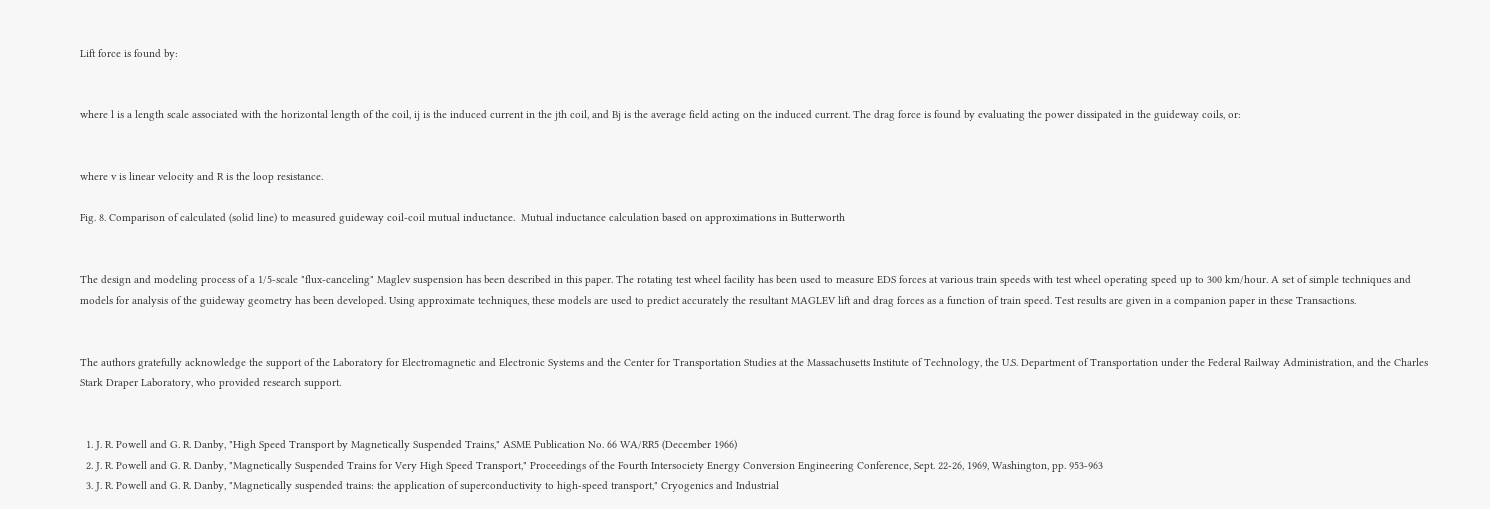Lift force is found by:


where l is a length scale associated with the horizontal length of the coil, ij is the induced current in the jth coil, and Bj is the average field acting on the induced current. The drag force is found by evaluating the power dissipated in the guideway coils, or:


where v is linear velocity and R is the loop resistance.

Fig. 8. Comparison of calculated (solid line) to measured guideway coil-coil mutual inductance.  Mutual inductance calculation based on approximations in Butterworth


The design and modeling process of a 1/5-scale "flux-canceling" Maglev suspension has been described in this paper. The rotating test wheel facility has been used to measure EDS forces at various train speeds with test wheel operating speed up to 300 km/hour. A set of simple techniques and models for analysis of the guideway geometry has been developed. Using approximate techniques, these models are used to predict accurately the resultant MAGLEV lift and drag forces as a function of train speed. Test results are given in a companion paper in these Transactions.


The authors gratefully acknowledge the support of the Laboratory for Electromagnetic and Electronic Systems and the Center for Transportation Studies at the Massachusetts Institute of Technology, the U.S. Department of Transportation under the Federal Railway Administration, and the Charles Stark Draper Laboratory, who provided research support.


  1. J. R. Powell and G. R. Danby, "High Speed Transport by Magnetically Suspended Trains," ASME Publication No. 66 WA/RR5 (December 1966)
  2. J. R. Powell and G. R. Danby, "Magnetically Suspended Trains for Very High Speed Transport," Proceedings of the Fourth Intersociety Energy Conversion Engineering Conference, Sept. 22-26, 1969, Washington, pp. 953-963
  3. J. R. Powell and G. R. Danby, "Magnetically suspended trains: the application of superconductivity to high-speed transport," Cryogenics and Industrial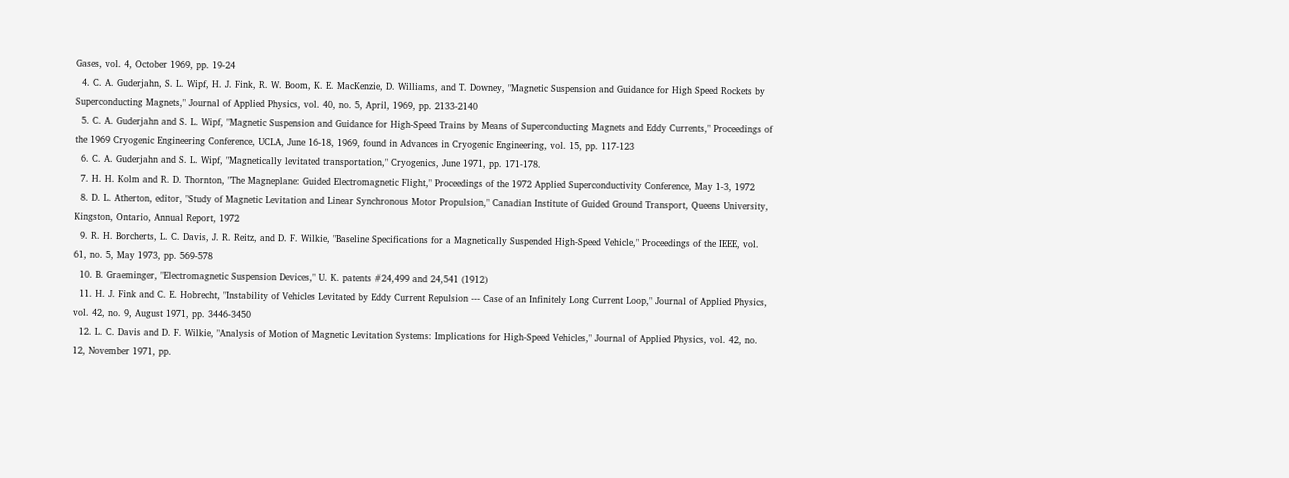Gases, vol. 4, October 1969, pp. 19-24
  4. C. A. Guderjahn, S. L. Wipf, H. J. Fink, R. W. Boom, K. E. MacKenzie, D. Williams, and T. Downey, "Magnetic Suspension and Guidance for High Speed Rockets by Superconducting Magnets," Journal of Applied Physics, vol. 40, no. 5, April, 1969, pp. 2133-2140
  5. C. A. Guderjahn and S. L. Wipf, "Magnetic Suspension and Guidance for High-Speed Trains by Means of Superconducting Magnets and Eddy Currents," Proceedings of the 1969 Cryogenic Engineering Conference, UCLA, June 16-18, 1969, found in Advances in Cryogenic Engineering, vol. 15, pp. 117-123
  6. C. A. Guderjahn and S. L. Wipf, "Magnetically levitated transportation," Cryogenics, June 1971, pp. 171-178.
  7. H. H. Kolm and R. D. Thornton, "The Magneplane: Guided Electromagnetic Flight," Proceedings of the 1972 Applied Superconductivity Conference, May 1-3, 1972
  8. D. L. Atherton, editor, "Study of Magnetic Levitation and Linear Synchronous Motor Propulsion," Canadian Institute of Guided Ground Transport, Queens University, Kingston, Ontario, Annual Report, 1972
  9. R. H. Borcherts, L. C. Davis, J. R. Reitz, and D. F. Wilkie, "Baseline Specifications for a Magnetically Suspended High-Speed Vehicle," Proceedings of the IEEE, vol. 61, no. 5, May 1973, pp. 569-578
  10. B. Graeminger, "Electromagnetic Suspension Devices," U. K. patents #24,499 and 24,541 (1912)
  11. H. J. Fink and C. E. Hobrecht, "Instability of Vehicles Levitated by Eddy Current Repulsion --- Case of an Infinitely Long Current Loop," Journal of Applied Physics, vol. 42, no. 9, August 1971, pp. 3446-3450
  12. L. C. Davis and D. F. Wilkie, "Analysis of Motion of Magnetic Levitation Systems: Implications for High-Speed Vehicles," Journal of Applied Physics, vol. 42, no. 12, November 1971, pp.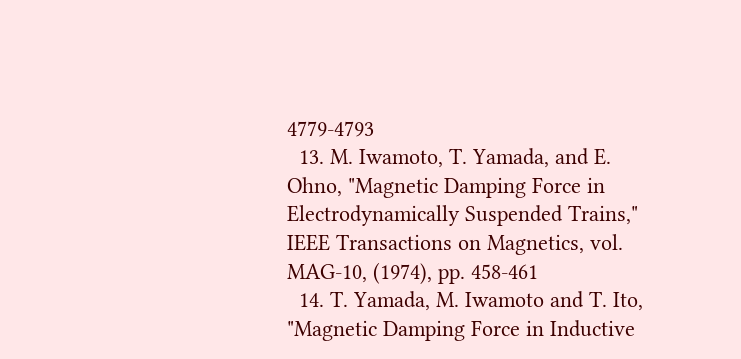4779-4793
  13. M. Iwamoto, T. Yamada, and E. Ohno, "Magnetic Damping Force in Electrodynamically Suspended Trains," IEEE Transactions on Magnetics, vol. MAG-10, (1974), pp. 458-461
  14. T. Yamada, M. Iwamoto and T. Ito, "Magnetic Damping Force in Inductive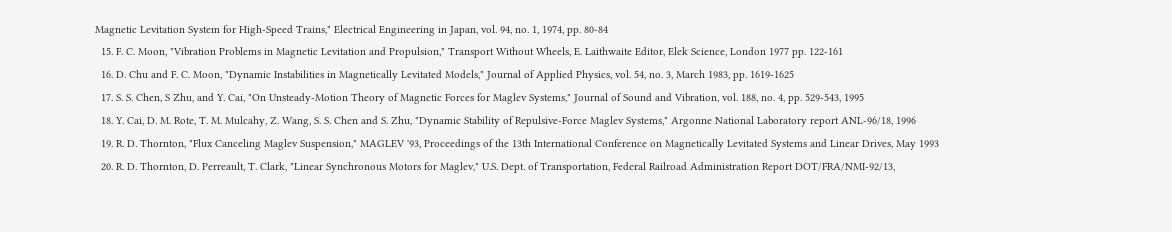Magnetic Levitation System for High-Speed Trains," Electrical Engineering in Japan, vol. 94, no. 1, 1974, pp. 80-84
  15. F. C. Moon, "Vibration Problems in Magnetic Levitation and Propulsion," Transport Without Wheels, E. Laithwaite Editor, Elek Science, London 1977 pp. 122-161
  16. D. Chu and F. C. Moon, "Dynamic Instabilities in Magnetically Levitated Models," Journal of Applied Physics, vol. 54, no. 3, March 1983, pp. 1619-1625
  17. S. S. Chen, S Zhu, and Y. Cai, "On Unsteady-Motion Theory of Magnetic Forces for Maglev Systems," Journal of Sound and Vibration, vol. 188, no. 4, pp. 529-543, 1995
  18. Y. Cai, D. M. Rote, T. M. Mulcahy, Z. Wang, S. S. Chen and S. Zhu, "Dynamic Stability of Repulsive-Force Maglev Systems," Argonne National Laboratory report ANL-96/18, 1996
  19. R. D. Thornton, "Flux Canceling Maglev Suspension," MAGLEV '93, Proceedings of the 13th International Conference on Magnetically Levitated Systems and Linear Drives, May 1993
  20. R. D. Thornton, D. Perreault, T. Clark, "Linear Synchronous Motors for Maglev," U.S. Dept. of Transportation, Federal Railroad Administration Report DOT/FRA/NMI-92/13,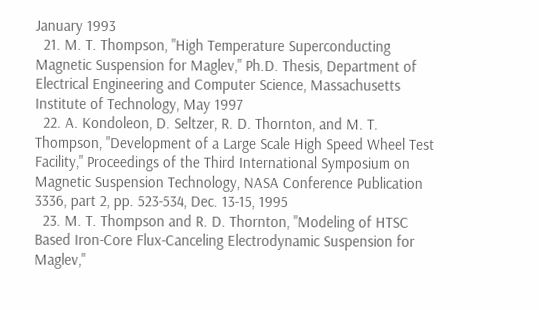January 1993
  21. M. T. Thompson, "High Temperature Superconducting Magnetic Suspension for Maglev," Ph.D. Thesis, Department of Electrical Engineering and Computer Science, Massachusetts Institute of Technology, May 1997
  22. A. Kondoleon, D. Seltzer, R. D. Thornton, and M. T. Thompson, "Development of a Large Scale High Speed Wheel Test Facility," Proceedings of the Third International Symposium on Magnetic Suspension Technology, NASA Conference Publication 3336, part 2, pp. 523-534, Dec. 13-15, 1995
  23. M. T. Thompson and R. D. Thornton, "Modeling of HTSC Based Iron-Core Flux-Canceling Electrodynamic Suspension for Maglev,"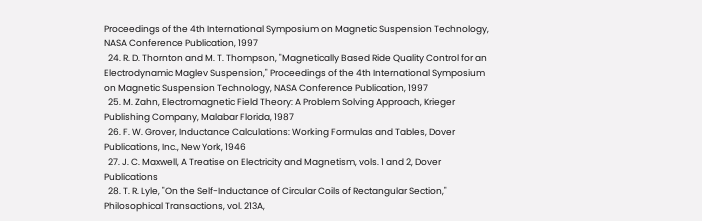Proceedings of the 4th International Symposium on Magnetic Suspension Technology, NASA Conference Publication, 1997
  24. R. D. Thornton and M. T. Thompson, "Magnetically Based Ride Quality Control for an Electrodynamic Maglev Suspension," Proceedings of the 4th International Symposium on Magnetic Suspension Technology, NASA Conference Publication, 1997
  25. M. Zahn, Electromagnetic Field Theory: A Problem Solving Approach, Krieger Publishing Company, Malabar Florida, 1987
  26. F. W. Grover, Inductance Calculations: Working Formulas and Tables, Dover Publications, Inc., New York, 1946
  27. J. C. Maxwell, A Treatise on Electricity and Magnetism, vols. 1 and 2, Dover Publications
  28. T. R. Lyle, "On the Self-Inductance of Circular Coils of Rectangular Section," Philosophical Transactions, vol. 213A,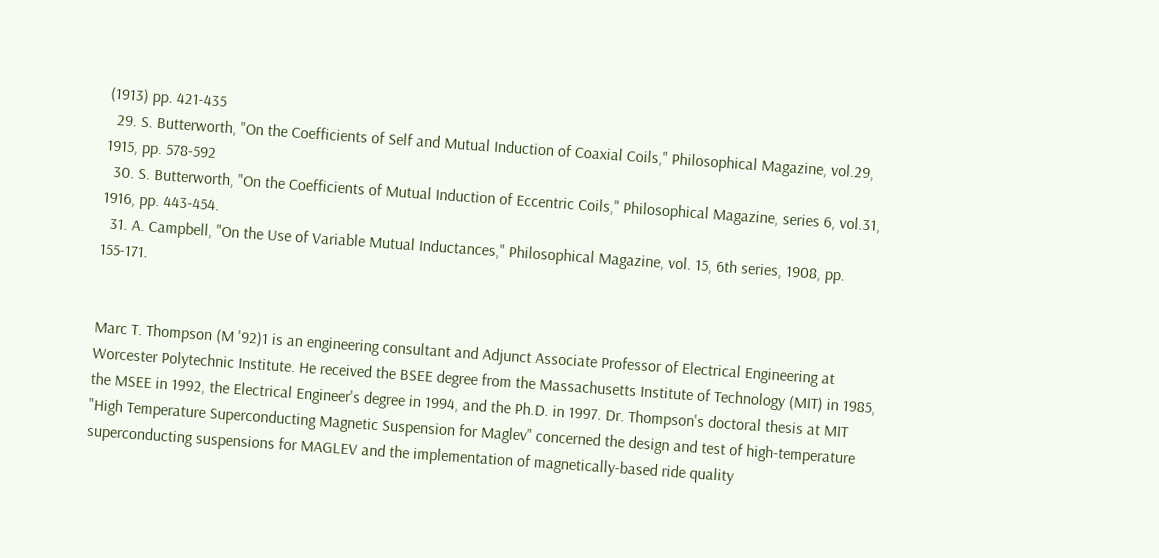(1913) pp. 421-435
  29. S. Butterworth, "On the Coefficients of Self and Mutual Induction of Coaxial Coils," Philosophical Magazine, vol.29, 1915, pp. 578-592
  30. S. Butterworth, "On the Coefficients of Mutual Induction of Eccentric Coils," Philosophical Magazine, series 6, vol.31, 1916, pp. 443-454.
  31. A. Campbell, "On the Use of Variable Mutual Inductances," Philosophical Magazine, vol. 15, 6th series, 1908, pp. 155-171.


Marc T. Thompson (M '92)1 is an engineering consultant and Adjunct Associate Professor of Electrical Engineering at Worcester Polytechnic Institute. He received the BSEE degree from the Massachusetts Institute of Technology (MIT) in 1985, the MSEE in 1992, the Electrical Engineer's degree in 1994, and the Ph.D. in 1997. Dr. Thompson's doctoral thesis at MIT "High Temperature Superconducting Magnetic Suspension for Maglev" concerned the design and test of high-temperature superconducting suspensions for MAGLEV and the implementation of magnetically-based ride quality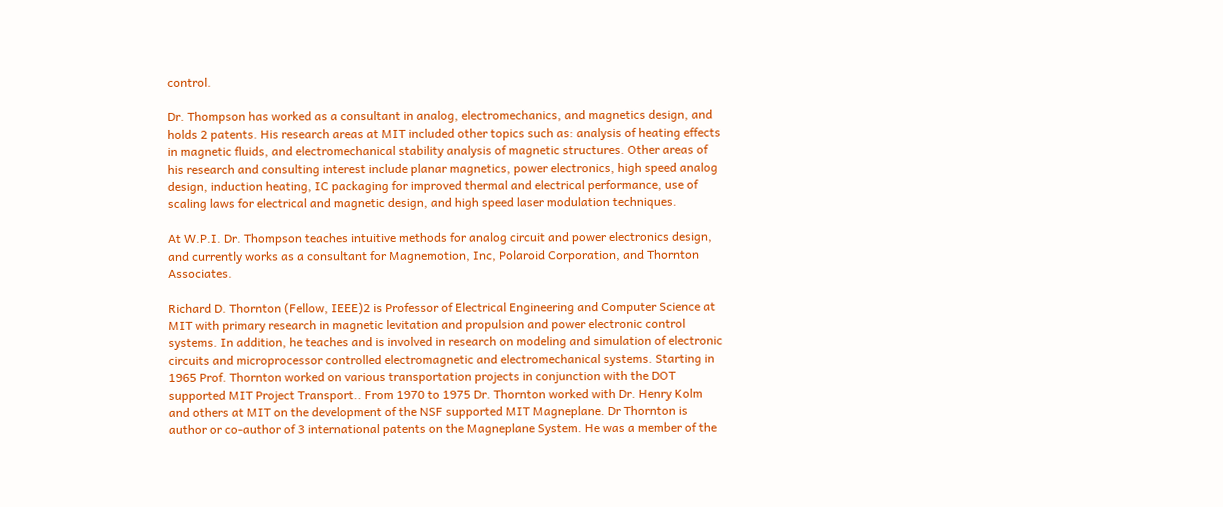control.

Dr. Thompson has worked as a consultant in analog, electromechanics, and magnetics design, and holds 2 patents. His research areas at MIT included other topics such as: analysis of heating effects in magnetic fluids, and electromechanical stability analysis of magnetic structures. Other areas of his research and consulting interest include planar magnetics, power electronics, high speed analog design, induction heating, IC packaging for improved thermal and electrical performance, use of scaling laws for electrical and magnetic design, and high speed laser modulation techniques.

At W.P.I. Dr. Thompson teaches intuitive methods for analog circuit and power electronics design, and currently works as a consultant for Magnemotion, Inc, Polaroid Corporation, and Thornton Associates.

Richard D. Thornton (Fellow, IEEE)2 is Professor of Electrical Engineering and Computer Science at MIT with primary research in magnetic levitation and propulsion and power electronic control systems. In addition, he teaches and is involved in research on modeling and simulation of electronic circuits and microprocessor controlled electromagnetic and electromechanical systems. Starting in 1965 Prof. Thornton worked on various transportation projects in conjunction with the DOT supported MIT Project Transport.. From 1970 to 1975 Dr. Thornton worked with Dr. Henry Kolm and others at MIT on the development of the NSF supported MIT Magneplane. Dr Thornton is author or co-author of 3 international patents on the Magneplane System. He was a member of the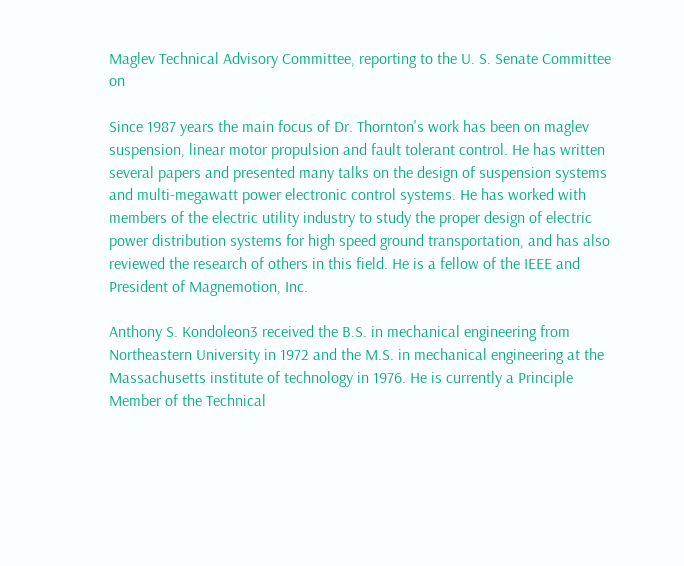Maglev Technical Advisory Committee, reporting to the U. S. Senate Committee on

Since 1987 years the main focus of Dr. Thornton's work has been on maglev suspension, linear motor propulsion and fault tolerant control. He has written several papers and presented many talks on the design of suspension systems and multi-megawatt power electronic control systems. He has worked with members of the electric utility industry to study the proper design of electric power distribution systems for high speed ground transportation, and has also reviewed the research of others in this field. He is a fellow of the IEEE and President of Magnemotion, Inc.

Anthony S. Kondoleon3 received the B.S. in mechanical engineering from Northeastern University in 1972 and the M.S. in mechanical engineering at the Massachusetts institute of technology in 1976. He is currently a Principle Member of the Technical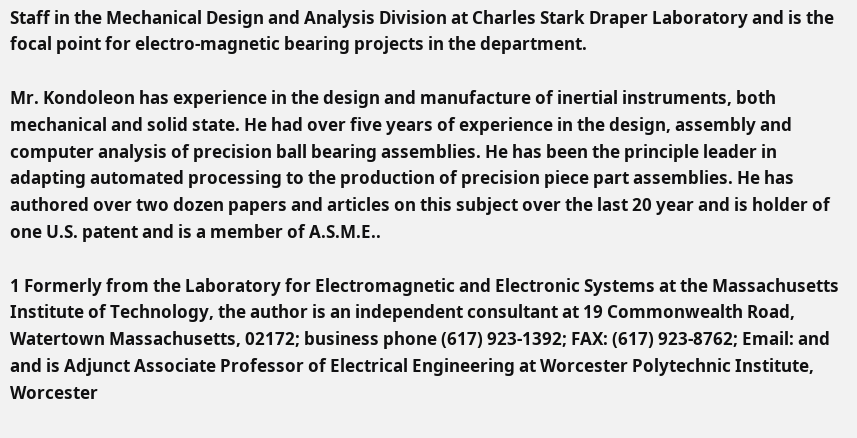Staff in the Mechanical Design and Analysis Division at Charles Stark Draper Laboratory and is the focal point for electro-magnetic bearing projects in the department.

Mr. Kondoleon has experience in the design and manufacture of inertial instruments, both mechanical and solid state. He had over five years of experience in the design, assembly and computer analysis of precision ball bearing assemblies. He has been the principle leader in adapting automated processing to the production of precision piece part assemblies. He has authored over two dozen papers and articles on this subject over the last 20 year and is holder of one U.S. patent and is a member of A.S.M.E..

1 Formerly from the Laboratory for Electromagnetic and Electronic Systems at the Massachusetts Institute of Technology, the author is an independent consultant at 19 Commonwealth Road, Watertown Massachusetts, 02172; business phone (617) 923-1392; FAX: (617) 923-8762; Email: and and is Adjunct Associate Professor of Electrical Engineering at Worcester Polytechnic Institute, Worcester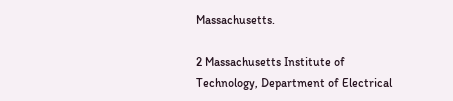Massachusetts.

2 Massachusetts Institute of Technology, Department of Electrical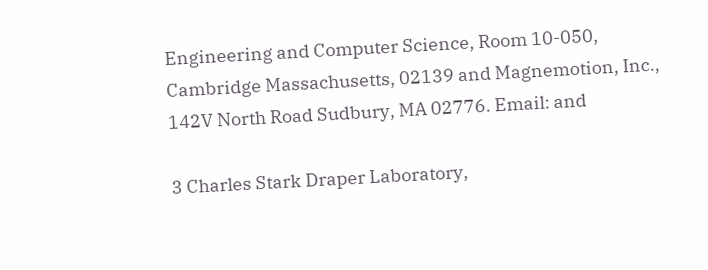Engineering and Computer Science, Room 10-050, Cambridge Massachusetts, 02139 and Magnemotion, Inc., 142V North Road Sudbury, MA 02776. Email: and

3 Charles Stark Draper Laboratory,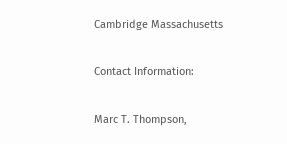Cambridge Massachusetts

Contact Information:

Marc T. Thompson,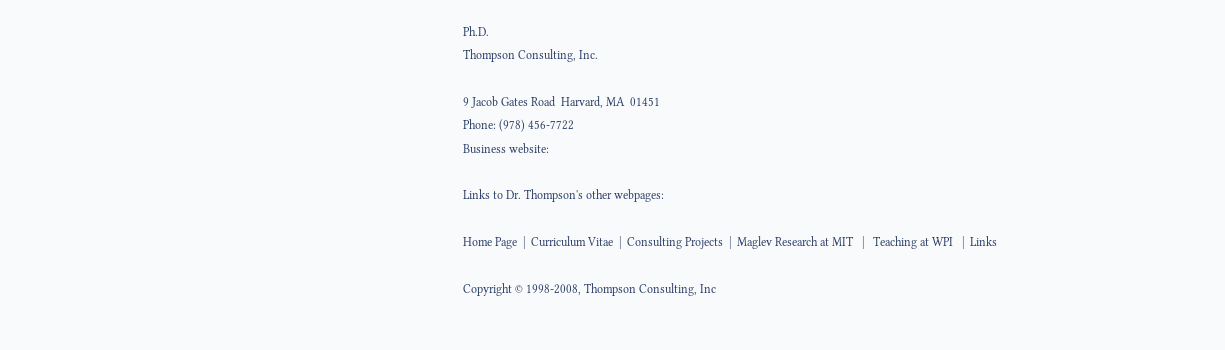Ph.D.
Thompson Consulting, Inc.

9 Jacob Gates Road  Harvard, MA  01451
Phone: (978) 456-7722
Business website:

Links to Dr. Thompson's other webpages:

Home Page  |  Curriculum Vitae  |  Consulting Projects  |  Maglev Research at MIT   |   Teaching at WPI   |  Links

Copyright © 1998-2008, Thompson Consulting, Inc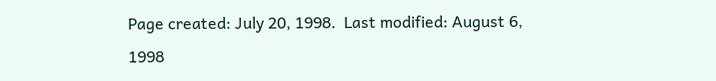Page created: July 20, 1998.  Last modified: August 6, 1998